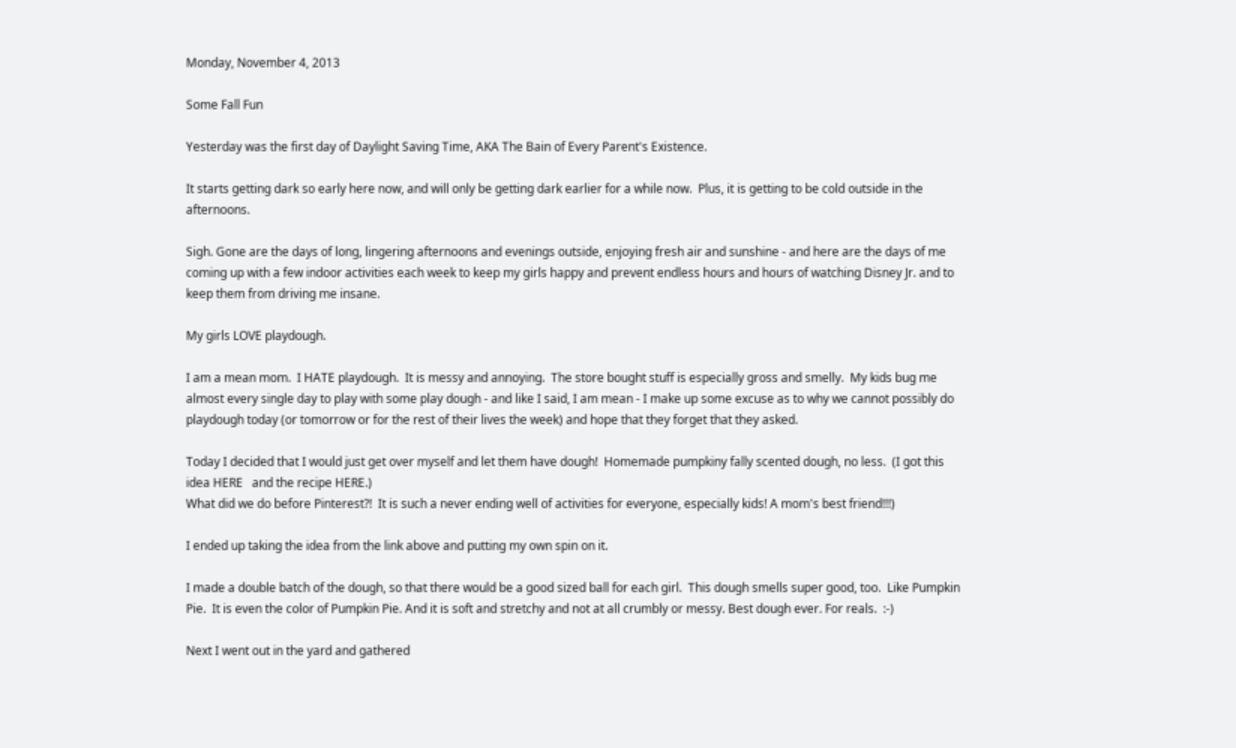Monday, November 4, 2013

Some Fall Fun

Yesterday was the first day of Daylight Saving Time, AKA The Bain of Every Parent's Existence.

It starts getting dark so early here now, and will only be getting dark earlier for a while now.  Plus, it is getting to be cold outside in the afternoons.

Sigh. Gone are the days of long, lingering afternoons and evenings outside, enjoying fresh air and sunshine - and here are the days of me coming up with a few indoor activities each week to keep my girls happy and prevent endless hours and hours of watching Disney Jr. and to keep them from driving me insane.

My girls LOVE playdough.

I am a mean mom.  I HATE playdough.  It is messy and annoying.  The store bought stuff is especially gross and smelly.  My kids bug me almost every single day to play with some play dough - and like I said, I am mean - I make up some excuse as to why we cannot possibly do playdough today (or tomorrow or for the rest of their lives the week) and hope that they forget that they asked.

Today I decided that I would just get over myself and let them have dough!  Homemade pumpkiny fally scented dough, no less.  (I got this idea HERE   and the recipe HERE.)
What did we do before Pinterest?!  It is such a never ending well of activities for everyone, especially kids! A mom's best friend!!!)

I ended up taking the idea from the link above and putting my own spin on it.

I made a double batch of the dough, so that there would be a good sized ball for each girl.  This dough smells super good, too.  Like Pumpkin Pie.  It is even the color of Pumpkin Pie. And it is soft and stretchy and not at all crumbly or messy. Best dough ever. For reals.  :-)

Next I went out in the yard and gathered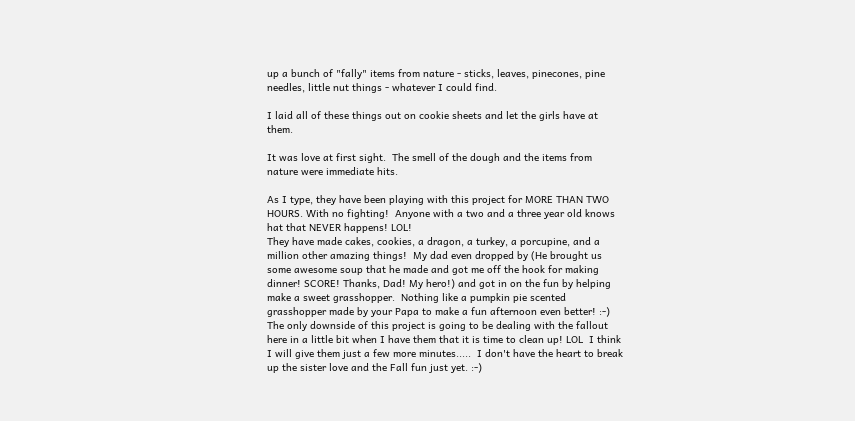up a bunch of "fally" items from nature - sticks, leaves, pinecones, pine needles, little nut things - whatever I could find.

I laid all of these things out on cookie sheets and let the girls have at them.

It was love at first sight.  The smell of the dough and the items from nature were immediate hits.

As I type, they have been playing with this project for MORE THAN TWO HOURS. With no fighting!  Anyone with a two and a three year old knows hat that NEVER happens! LOL!
They have made cakes, cookies, a dragon, a turkey, a porcupine, and a million other amazing things!  My dad even dropped by (He brought us some awesome soup that he made and got me off the hook for making dinner! SCORE! Thanks, Dad! My hero!) and got in on the fun by helping make a sweet grasshopper.  Nothing like a pumpkin pie scented grasshopper made by your Papa to make a fun afternoon even better! :-)
The only downside of this project is going to be dealing with the fallout here in a little bit when I have them that it is time to clean up! LOL  I think I will give them just a few more minutes.....  I don't have the heart to break up the sister love and the Fall fun just yet. :-)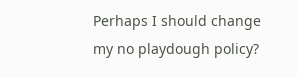Perhaps I should change my no playdough policy?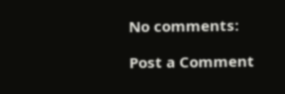No comments:

Post a Comment